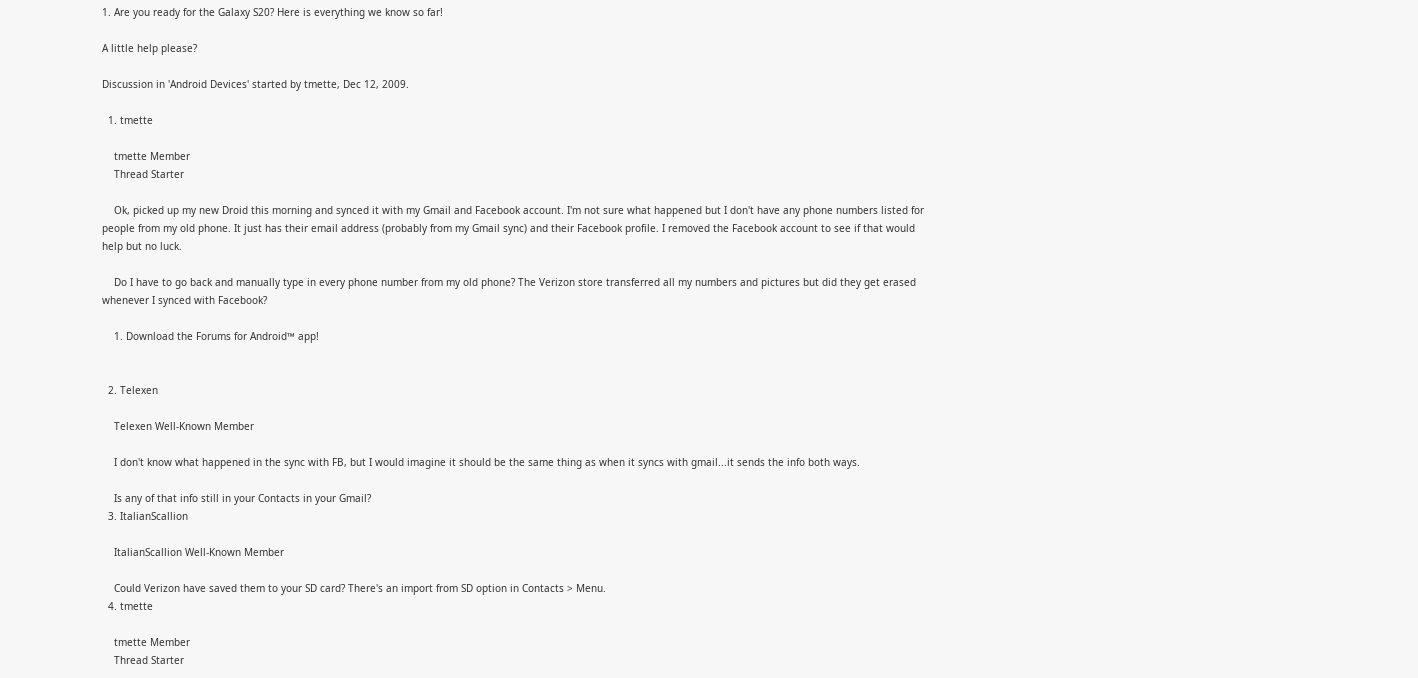1. Are you ready for the Galaxy S20? Here is everything we know so far!

A little help please?

Discussion in 'Android Devices' started by tmette, Dec 12, 2009.

  1. tmette

    tmette Member
    Thread Starter

    Ok, picked up my new Droid this morning and synced it with my Gmail and Facebook account. I'm not sure what happened but I don't have any phone numbers listed for people from my old phone. It just has their email address (probably from my Gmail sync) and their Facebook profile. I removed the Facebook account to see if that would help but no luck.

    Do I have to go back and manually type in every phone number from my old phone? The Verizon store transferred all my numbers and pictures but did they get erased whenever I synced with Facebook?

    1. Download the Forums for Android™ app!


  2. Telexen

    Telexen Well-Known Member

    I don't know what happened in the sync with FB, but I would imagine it should be the same thing as when it syncs with gmail...it sends the info both ways.

    Is any of that info still in your Contacts in your Gmail?
  3. ItalianScallion

    ItalianScallion Well-Known Member

    Could Verizon have saved them to your SD card? There's an import from SD option in Contacts > Menu.
  4. tmette

    tmette Member
    Thread Starter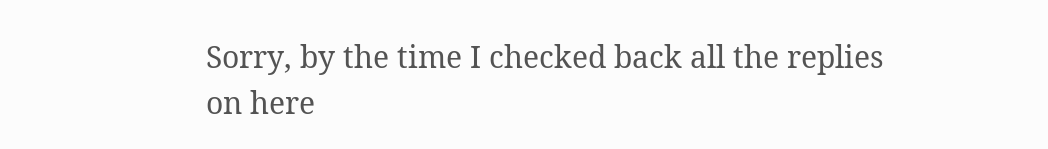Sorry, by the time I checked back all the replies on here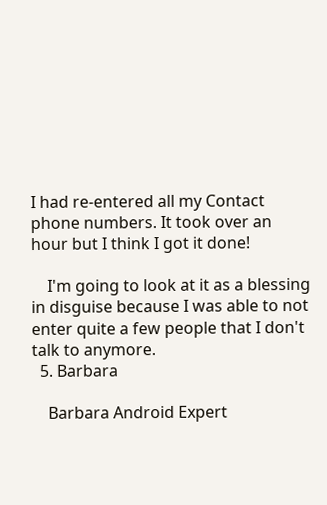I had re-entered all my Contact phone numbers. It took over an hour but I think I got it done!

    I'm going to look at it as a blessing in disguise because I was able to not enter quite a few people that I don't talk to anymore.
  5. Barbara

    Barbara Android Expert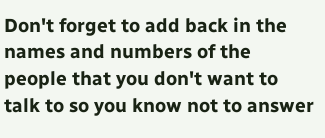Don't forget to add back in the names and numbers of the people that you don't want to talk to so you know not to answer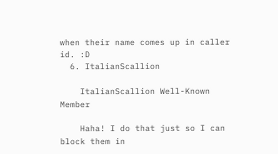when their name comes up in caller id. :D
  6. ItalianScallion

    ItalianScallion Well-Known Member

    Haha! I do that just so I can block them in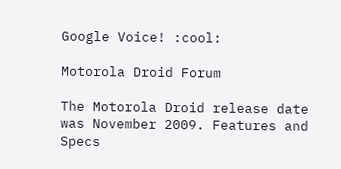Google Voice! :cool:

Motorola Droid Forum

The Motorola Droid release date was November 2009. Features and Specs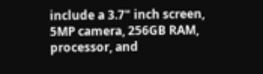include a 3.7" inch screen, 5MP camera, 256GB RAM, processor, and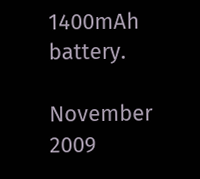1400mAh battery.

November 2009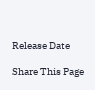Release Date

Share This Page